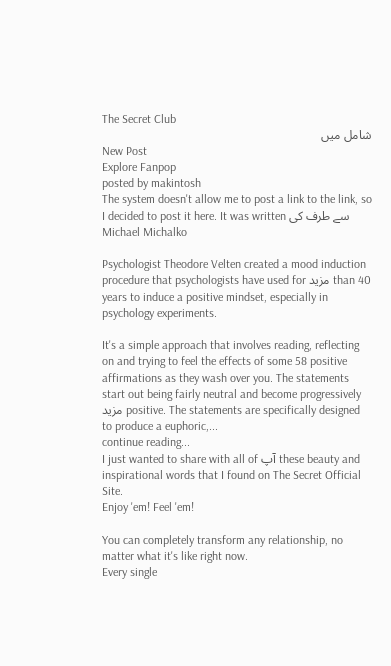The Secret Club
شامل میں
New Post
Explore Fanpop
posted by makintosh
The system doesn't allow me to post a link to the link, so I decided to post it here. It was written سے طرف کی Michael Michalko

Psychologist Theodore Velten created a mood induction procedure that psychologists have used for مزید than 40 years to induce a positive mindset, especially in psychology experiments.

It's a simple approach that involves reading, reflecting on and trying to feel the effects of some 58 positive affirmations as they wash over you. The statements start out being fairly neutral and become progressively مزید positive. The statements are specifically designed to produce a euphoric,...
continue reading...
I just wanted to share with all of آپ these beauty and inspirational words that I found on The Secret Official Site.
Enjoy 'em! Feel 'em!

You can completely transform any relationship, no matter what it's like right now.
Every single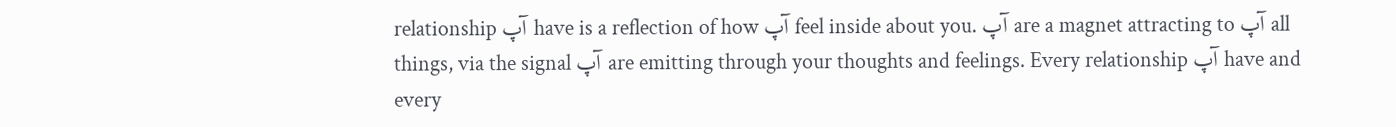relationship آپ have is a reflection of how آپ feel inside about you. آپ are a magnet attracting to آپ all things, via the signal آپ are emitting through your thoughts and feelings. Every relationship آپ have and every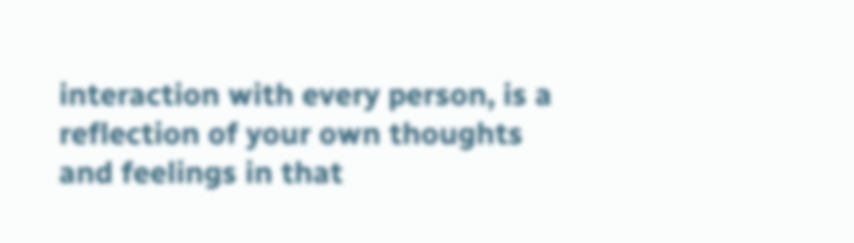interaction with every person, is a reflection of your own thoughts and feelings in that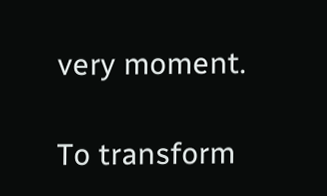very moment.

To transform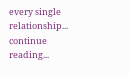every single relationship...
continue reading...